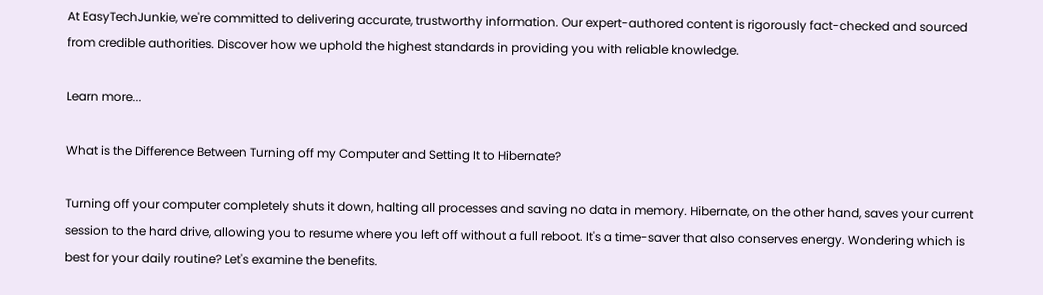At EasyTechJunkie, we're committed to delivering accurate, trustworthy information. Our expert-authored content is rigorously fact-checked and sourced from credible authorities. Discover how we uphold the highest standards in providing you with reliable knowledge.

Learn more...

What is the Difference Between Turning off my Computer and Setting It to Hibernate?

Turning off your computer completely shuts it down, halting all processes and saving no data in memory. Hibernate, on the other hand, saves your current session to the hard drive, allowing you to resume where you left off without a full reboot. It's a time-saver that also conserves energy. Wondering which is best for your daily routine? Let's examine the benefits.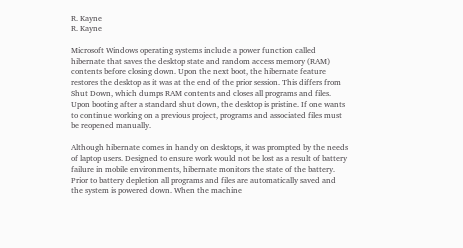R. Kayne
R. Kayne

Microsoft Windows operating systems include a power function called hibernate that saves the desktop state and random access memory (RAM) contents before closing down. Upon the next boot, the hibernate feature restores the desktop as it was at the end of the prior session. This differs from Shut Down, which dumps RAM contents and closes all programs and files. Upon booting after a standard shut down, the desktop is pristine. If one wants to continue working on a previous project, programs and associated files must be reopened manually.

Although hibernate comes in handy on desktops, it was prompted by the needs of laptop users. Designed to ensure work would not be lost as a result of battery failure in mobile environments, hibernate monitors the state of the battery. Prior to battery depletion all programs and files are automatically saved and the system is powered down. When the machine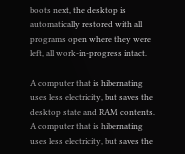boots next, the desktop is automatically restored with all programs open where they were left, all work-in-progress intact.

A computer that is hibernating uses less electricity, but saves the desktop state and RAM contents.
A computer that is hibernating uses less electricity, but saves the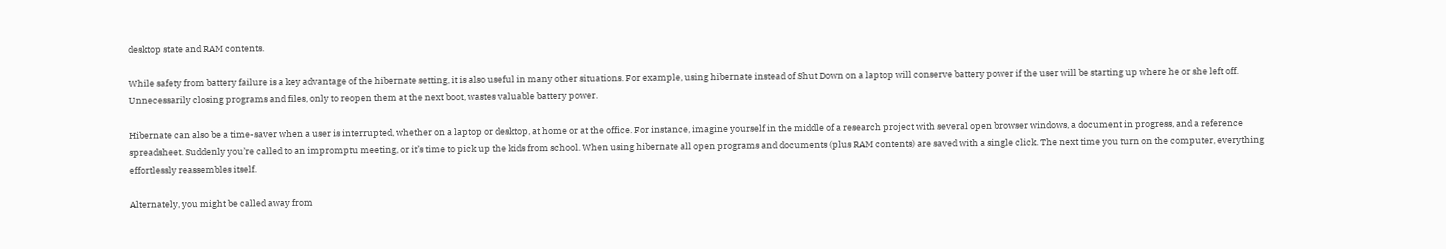desktop state and RAM contents.

While safety from battery failure is a key advantage of the hibernate setting, it is also useful in many other situations. For example, using hibernate instead of Shut Down on a laptop will conserve battery power if the user will be starting up where he or she left off. Unnecessarily closing programs and files, only to reopen them at the next boot, wastes valuable battery power.

Hibernate can also be a time-saver when a user is interrupted, whether on a laptop or desktop, at home or at the office. For instance, imagine yourself in the middle of a research project with several open browser windows, a document in progress, and a reference spreadsheet. Suddenly you’re called to an impromptu meeting, or it’s time to pick up the kids from school. When using hibernate all open programs and documents (plus RAM contents) are saved with a single click. The next time you turn on the computer, everything effortlessly reassembles itself.

Alternately, you might be called away from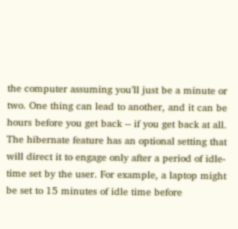the computer assuming you’ll just be a minute or two. One thing can lead to another, and it can be hours before you get back -- if you get back at all. The hibernate feature has an optional setting that will direct it to engage only after a period of idle-time set by the user. For example, a laptop might be set to 15 minutes of idle time before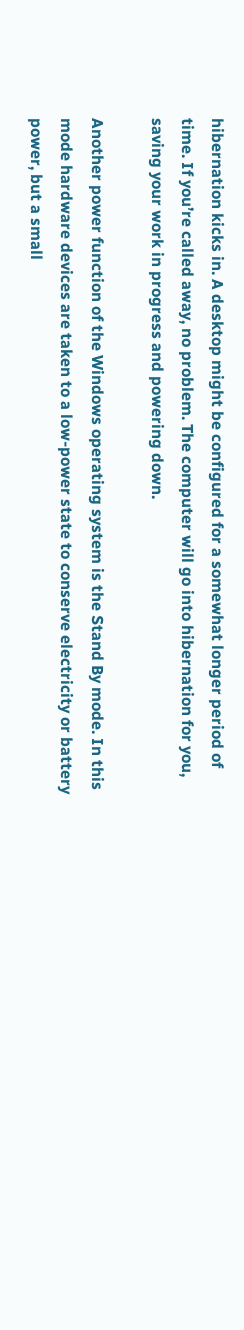hibernation kicks in. A desktop might be configured for a somewhat longer period of time. If you’re called away, no problem. The computer will go into hibernation for you, saving your work in progress and powering down.

Another power function of the Windows operating system is the Stand By mode. In this mode hardware devices are taken to a low-power state to conserve electricity or battery power, but a small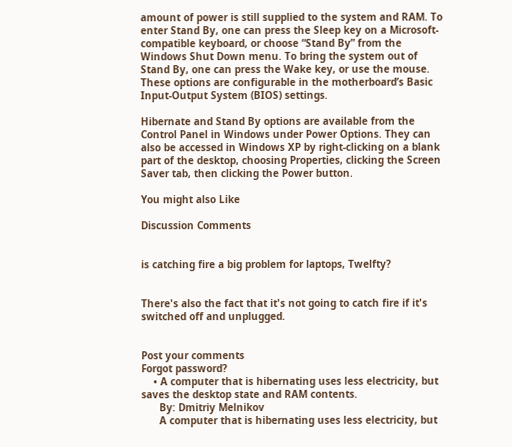amount of power is still supplied to the system and RAM. To enter Stand By, one can press the Sleep key on a Microsoft-compatible keyboard, or choose “Stand By” from the Windows Shut Down menu. To bring the system out of Stand By, one can press the Wake key, or use the mouse. These options are configurable in the motherboard’s Basic Input-Output System (BIOS) settings.

Hibernate and Stand By options are available from the Control Panel in Windows under Power Options. They can also be accessed in Windows XP by right-clicking on a blank part of the desktop, choosing Properties, clicking the Screen Saver tab, then clicking the Power button.

You might also Like

Discussion Comments


is catching fire a big problem for laptops, Twelfty?


There's also the fact that it's not going to catch fire if it's switched off and unplugged.


Post your comments
Forgot password?
    • A computer that is hibernating uses less electricity, but saves the desktop state and RAM contents.
      By: Dmitriy Melnikov
      A computer that is hibernating uses less electricity, but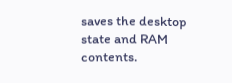saves the desktop state and RAM contents.